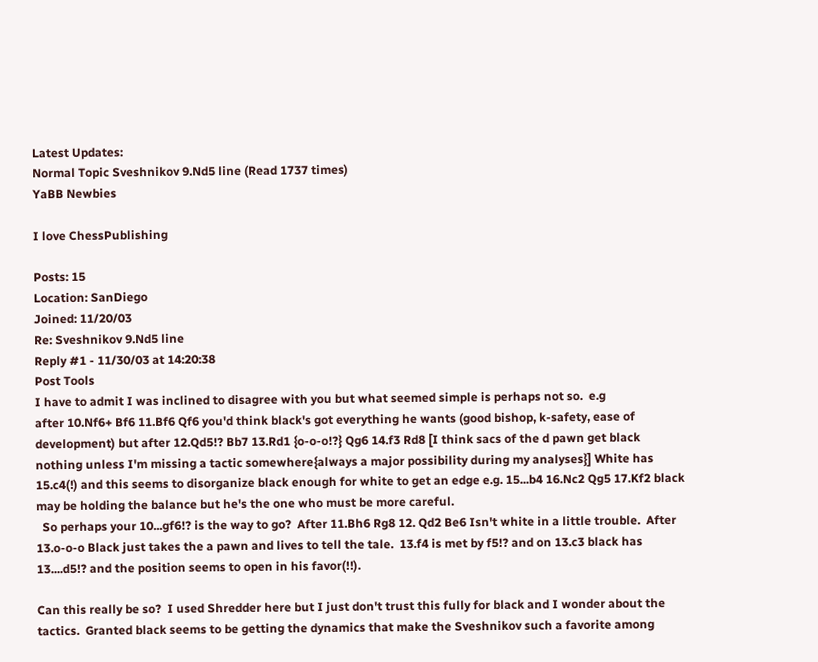Latest Updates:
Normal Topic Sveshnikov 9.Nd5 line (Read 1737 times)
YaBB Newbies

I love ChessPublishing

Posts: 15
Location: SanDiego
Joined: 11/20/03
Re: Sveshnikov 9.Nd5 line
Reply #1 - 11/30/03 at 14:20:38
Post Tools
I have to admit I was inclined to disagree with you but what seemed simple is perhaps not so.  e.g
after 10.Nf6+ Bf6 11.Bf6 Qf6 you'd think black's got everything he wants (good bishop, k-safety, ease of development) but after 12.Qd5!? Bb7 13.Rd1 {o-o-o!?} Qg6 14.f3 Rd8 [I think sacs of the d pawn get black nothing unless I'm missing a tactic somewhere{always a major possibility during my analyses}] White has 15.c4(!) and this seems to disorganize black enough for white to get an edge e.g. 15...b4 16.Nc2 Qg5 17.Kf2 black may be holding the balance but he's the one who must be more careful.
  So perhaps your 10...gf6!? is the way to go?  After 11.Bh6 Rg8 12. Qd2 Be6 Isn't white in a little trouble.  After 13.o-o-o Black just takes the a pawn and lives to tell the tale.  13.f4 is met by f5!? and on 13.c3 black has 13....d5!? and the position seems to open in his favor(!!).

Can this really be so?  I used Shredder here but I just don't trust this fully for black and I wonder about the tactics.  Granted black seems to be getting the dynamics that make the Sveshnikov such a favorite among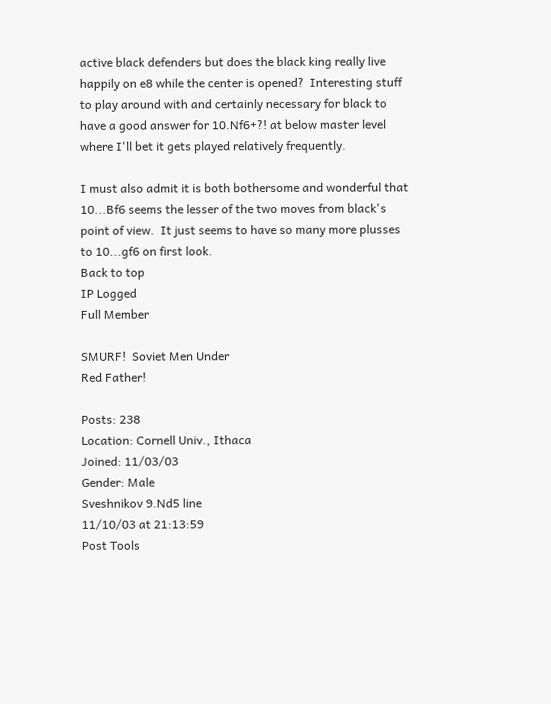active black defenders but does the black king really live happily on e8 while the center is opened?  Interesting stuff to play around with and certainly necessary for black to have a good answer for 10.Nf6+?! at below master level where I'll bet it gets played relatively frequently.

I must also admit it is both bothersome and wonderful that 10...Bf6 seems the lesser of the two moves from black's point of view.  It just seems to have so many more plusses to 10...gf6 on first look.
Back to top
IP Logged
Full Member

SMURF!  Soviet Men Under
Red Father!

Posts: 238
Location: Cornell Univ., Ithaca
Joined: 11/03/03
Gender: Male
Sveshnikov 9.Nd5 line
11/10/03 at 21:13:59
Post Tools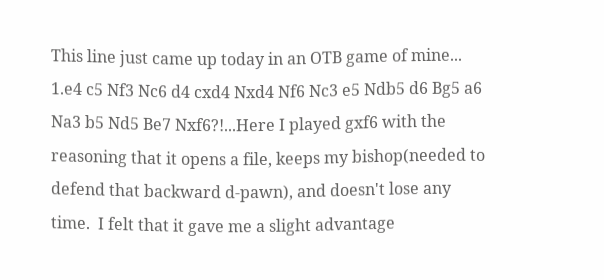This line just came up today in an OTB game of mine...
1.e4 c5 Nf3 Nc6 d4 cxd4 Nxd4 Nf6 Nc3 e5 Ndb5 d6 Bg5 a6 Na3 b5 Nd5 Be7 Nxf6?!...Here I played gxf6 with the reasoning that it opens a file, keeps my bishop(needed to defend that backward d-pawn), and doesn't lose any time.  I felt that it gave me a slight advantage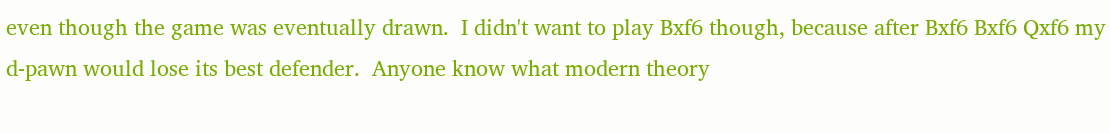even though the game was eventually drawn.  I didn't want to play Bxf6 though, because after Bxf6 Bxf6 Qxf6 my d-pawn would lose its best defender.  Anyone know what modern theory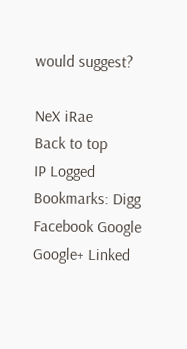would suggest?

NeX iRae
Back to top
IP Logged
Bookmarks: Digg Facebook Google Google+ Linked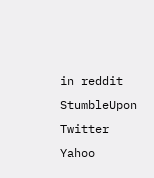in reddit StumbleUpon Twitter Yahoo